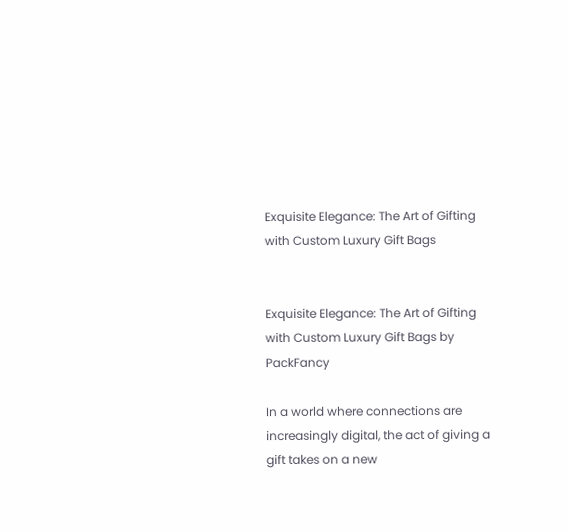Exquisite Elegance: The Art of Gifting with Custom Luxury Gift Bags


Exquisite Elegance: The Art of Gifting with Custom Luxury Gift Bags by PackFancy

In a world where connections are increasingly digital, the act of giving a gift takes on a new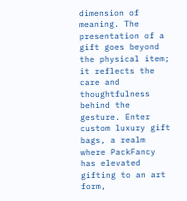dimension of meaning. The presentation of a gift goes beyond the physical item; it reflects the care and thoughtfulness behind the gesture. Enter custom luxury gift bags, a realm where PackFancy has elevated gifting to an art form,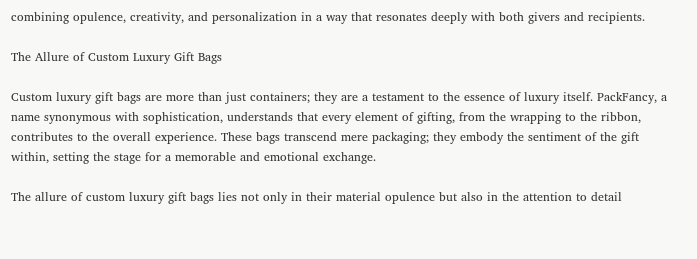combining opulence, creativity, and personalization in a way that resonates deeply with both givers and recipients.

The Allure of Custom Luxury Gift Bags

Custom luxury gift bags are more than just containers; they are a testament to the essence of luxury itself. PackFancy, a name synonymous with sophistication, understands that every element of gifting, from the wrapping to the ribbon, contributes to the overall experience. These bags transcend mere packaging; they embody the sentiment of the gift within, setting the stage for a memorable and emotional exchange.

The allure of custom luxury gift bags lies not only in their material opulence but also in the attention to detail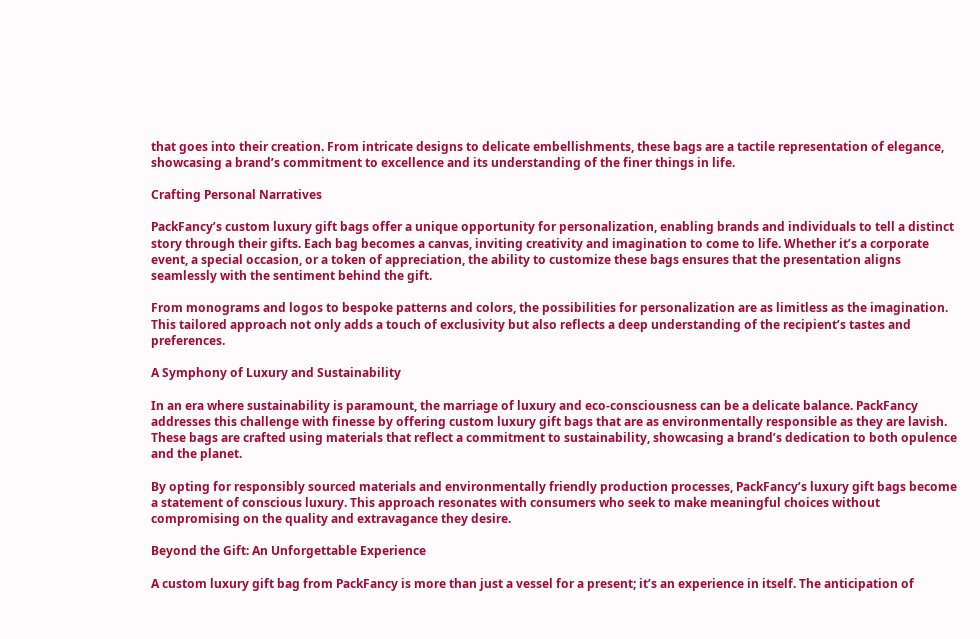that goes into their creation. From intricate designs to delicate embellishments, these bags are a tactile representation of elegance, showcasing a brand’s commitment to excellence and its understanding of the finer things in life.

Crafting Personal Narratives

PackFancy’s custom luxury gift bags offer a unique opportunity for personalization, enabling brands and individuals to tell a distinct story through their gifts. Each bag becomes a canvas, inviting creativity and imagination to come to life. Whether it’s a corporate event, a special occasion, or a token of appreciation, the ability to customize these bags ensures that the presentation aligns seamlessly with the sentiment behind the gift.

From monograms and logos to bespoke patterns and colors, the possibilities for personalization are as limitless as the imagination. This tailored approach not only adds a touch of exclusivity but also reflects a deep understanding of the recipient’s tastes and preferences.

A Symphony of Luxury and Sustainability

In an era where sustainability is paramount, the marriage of luxury and eco-consciousness can be a delicate balance. PackFancy addresses this challenge with finesse by offering custom luxury gift bags that are as environmentally responsible as they are lavish. These bags are crafted using materials that reflect a commitment to sustainability, showcasing a brand’s dedication to both opulence and the planet.

By opting for responsibly sourced materials and environmentally friendly production processes, PackFancy’s luxury gift bags become a statement of conscious luxury. This approach resonates with consumers who seek to make meaningful choices without compromising on the quality and extravagance they desire.

Beyond the Gift: An Unforgettable Experience

A custom luxury gift bag from PackFancy is more than just a vessel for a present; it’s an experience in itself. The anticipation of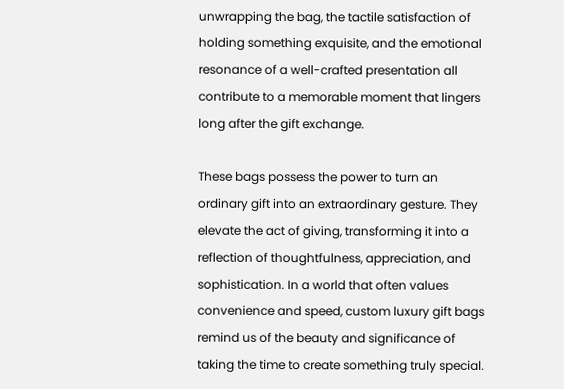unwrapping the bag, the tactile satisfaction of holding something exquisite, and the emotional resonance of a well-crafted presentation all contribute to a memorable moment that lingers long after the gift exchange.

These bags possess the power to turn an ordinary gift into an extraordinary gesture. They elevate the act of giving, transforming it into a reflection of thoughtfulness, appreciation, and sophistication. In a world that often values convenience and speed, custom luxury gift bags remind us of the beauty and significance of taking the time to create something truly special.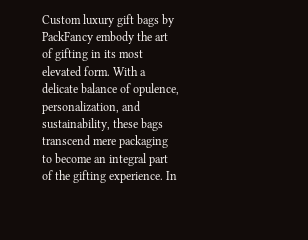Custom luxury gift bags by PackFancy embody the art of gifting in its most elevated form. With a delicate balance of opulence, personalization, and sustainability, these bags transcend mere packaging to become an integral part of the gifting experience. In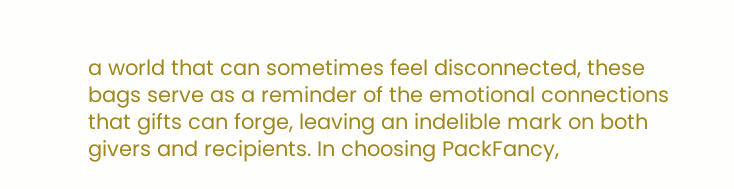a world that can sometimes feel disconnected, these bags serve as a reminder of the emotional connections that gifts can forge, leaving an indelible mark on both givers and recipients. In choosing PackFancy,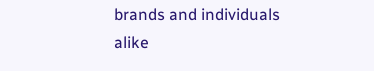brands and individuals alike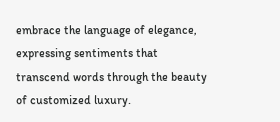embrace the language of elegance, expressing sentiments that transcend words through the beauty of customized luxury.